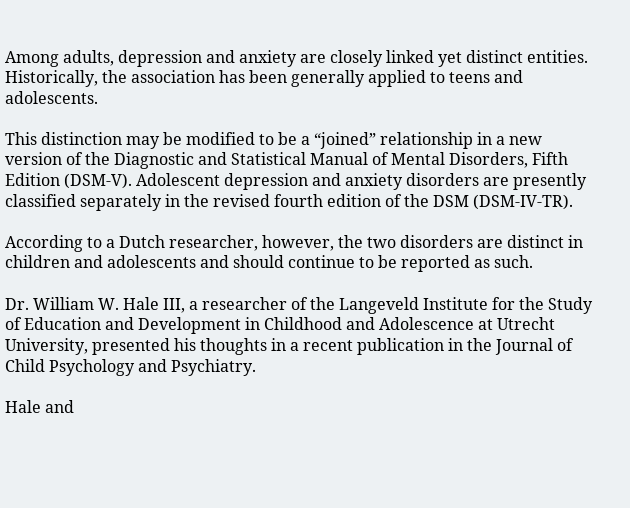Among adults, depression and anxiety are closely linked yet distinct entities. Historically, the association has been generally applied to teens and adolescents.

This distinction may be modified to be a “joined” relationship in a new version of the Diagnostic and Statistical Manual of Mental Disorders, Fifth Edition (DSM-V). Adolescent depression and anxiety disorders are presently classified separately in the revised fourth edition of the DSM (DSM-IV-TR).

According to a Dutch researcher, however, the two disorders are distinct in children and adolescents and should continue to be reported as such.

Dr. William W. Hale III, a researcher of the Langeveld Institute for the Study of Education and Development in Childhood and Adolescence at Utrecht University, presented his thoughts in a recent publication in the Journal of Child Psychology and Psychiatry.

Hale and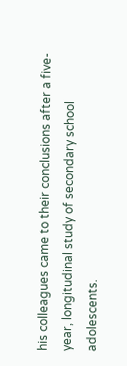his colleagues came to their conclusions after a five-year, longitudinal study of secondary school adolescents.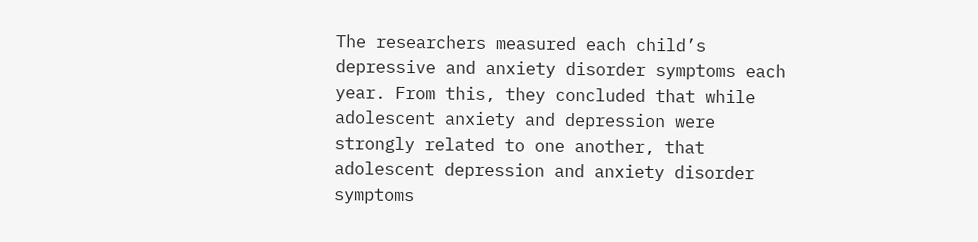The researchers measured each child’s depressive and anxiety disorder symptoms each year. From this, they concluded that while adolescent anxiety and depression were strongly related to one another, that adolescent depression and anxiety disorder symptoms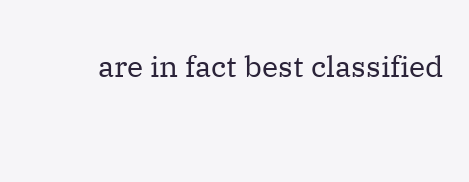are in fact best classified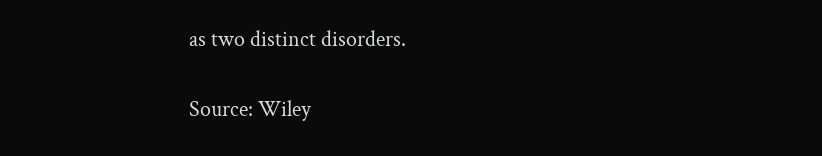as two distinct disorders.

Source: Wiley